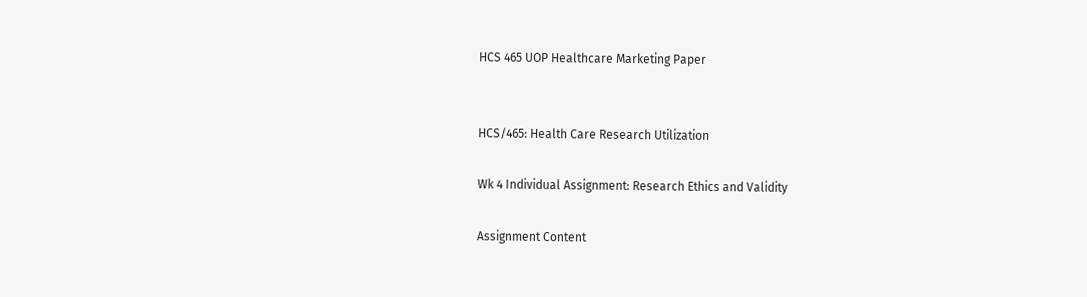HCS 465 UOP Healthcare Marketing Paper


HCS/465: Health Care Research Utilization

Wk 4 Individual Assignment: Research Ethics and Validity

Assignment Content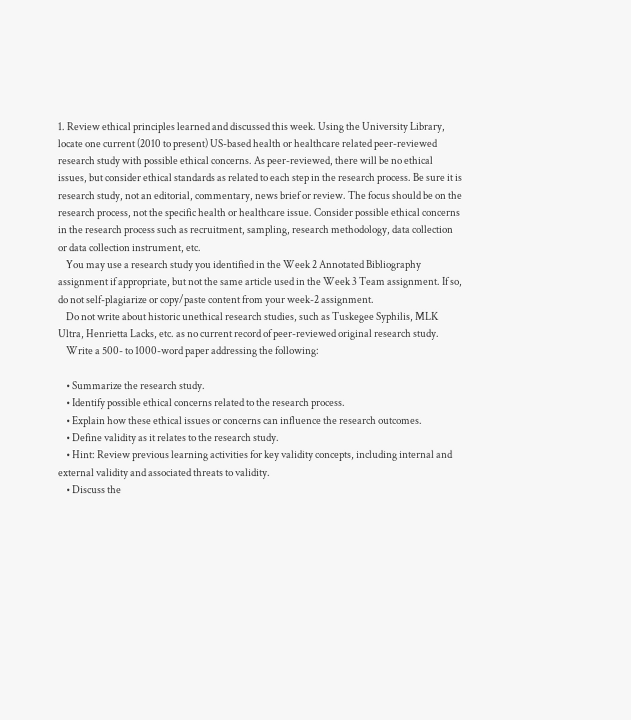1. Review ethical principles learned and discussed this week. Using the University Library, locate one current (2010 to present) US-based health or healthcare related peer-reviewed research study with possible ethical concerns. As peer-reviewed, there will be no ethical issues, but consider ethical standards as related to each step in the research process. Be sure it is research study, not an editorial, commentary, news brief or review. The focus should be on the research process, not the specific health or healthcare issue. Consider possible ethical concerns in the research process such as recruitment, sampling, research methodology, data collection or data collection instrument, etc.
    You may use a research study you identified in the Week 2 Annotated Bibliography assignment if appropriate, but not the same article used in the Week 3 Team assignment. If so, do not self-plagiarize or copy/paste content from your week-2 assignment.
    Do not write about historic unethical research studies, such as Tuskegee Syphilis, MLK Ultra, Henrietta Lacks, etc. as no current record of peer-reviewed original research study.
    Write a 500- to 1000-word paper addressing the following:

    • Summarize the research study.
    • Identify possible ethical concerns related to the research process.
    • Explain how these ethical issues or concerns can influence the research outcomes.
    • Define validity as it relates to the research study.
    • Hint: Review previous learning activities for key validity concepts, including internal and external validity and associated threats to validity.
    • Discuss the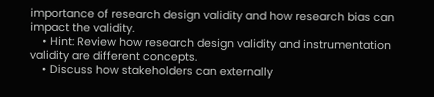importance of research design validity and how research bias can impact the validity.
    • Hint: Review how research design validity and instrumentation validity are different concepts.
    • Discuss how stakeholders can externally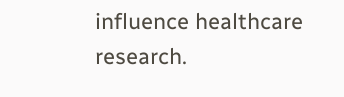influence healthcare research.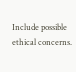Include possible ethical concerns.